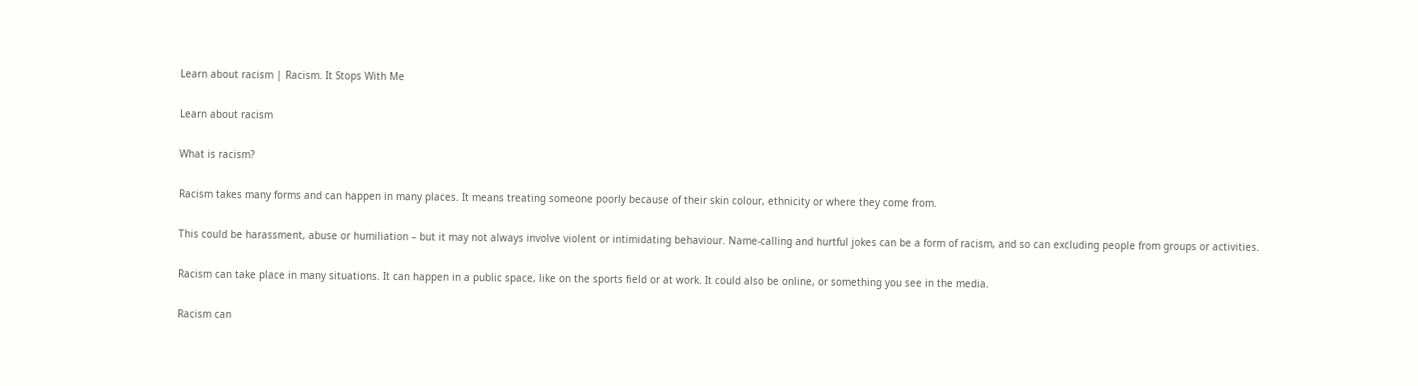Learn about racism | Racism. It Stops With Me

Learn about racism

What is racism?

Racism takes many forms and can happen in many places. It means treating someone poorly because of their skin colour, ethnicity or where they come from.

This could be harassment, abuse or humiliation – but it may not always involve violent or intimidating behaviour. Name-calling and hurtful jokes can be a form of racism, and so can excluding people from groups or activities.

Racism can take place in many situations. It can happen in a public space, like on the sports field or at work. It could also be online, or something you see in the media.

Racism can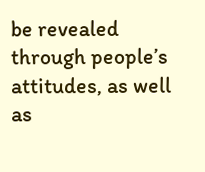be revealed through people’s attitudes, as well as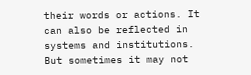their words or actions. It can also be reflected in systems and institutions. But sometimes it may not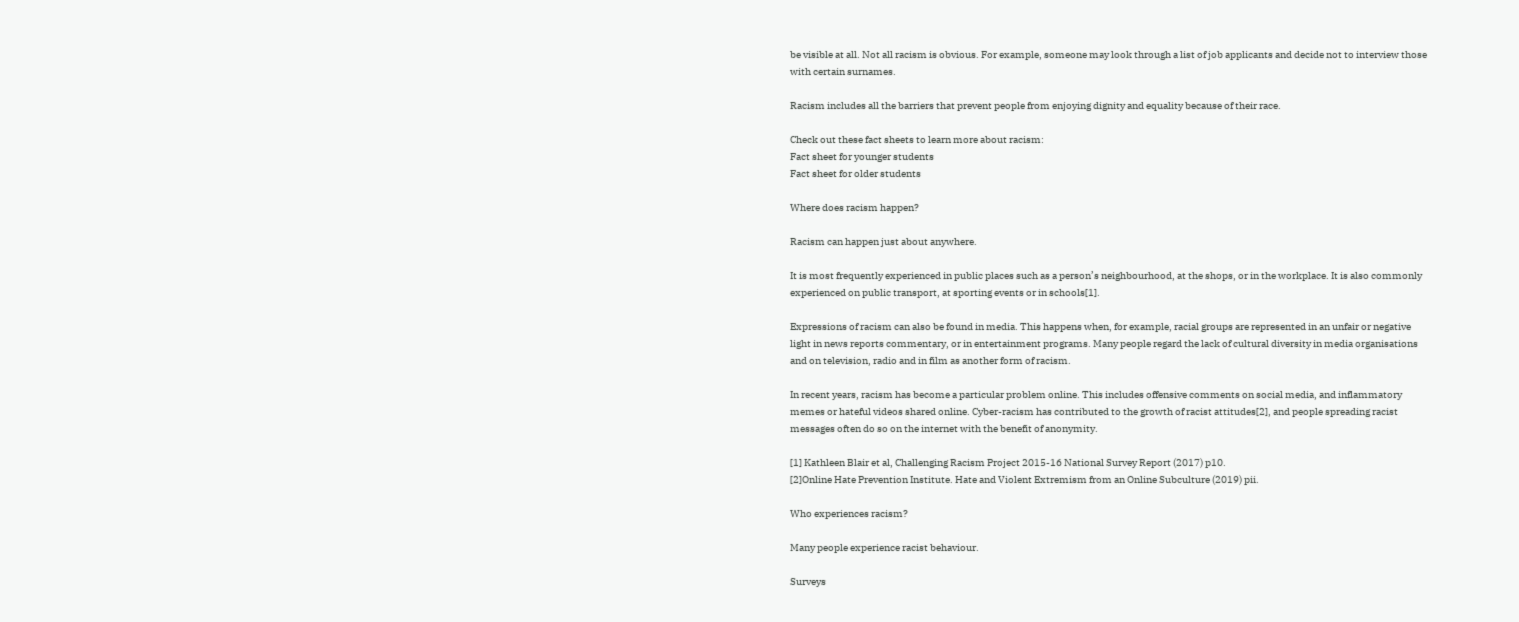be visible at all. Not all racism is obvious. For example, someone may look through a list of job applicants and decide not to interview those with certain surnames.

Racism includes all the barriers that prevent people from enjoying dignity and equality because of their race.

Check out these fact sheets to learn more about racism:
Fact sheet for younger students
Fact sheet for older students

Where does racism happen?

Racism can happen just about anywhere.

It is most frequently experienced in public places such as a person’s neighbourhood, at the shops, or in the workplace. It is also commonly experienced on public transport, at sporting events or in schools[1].

Expressions of racism can also be found in media. This happens when, for example, racial groups are represented in an unfair or negative light in news reports commentary, or in entertainment programs. Many people regard the lack of cultural diversity in media organisations and on television, radio and in film as another form of racism.

In recent years, racism has become a particular problem online. This includes offensive comments on social media, and inflammatory memes or hateful videos shared online. Cyber-racism has contributed to the growth of racist attitudes[2], and people spreading racist messages often do so on the internet with the benefit of anonymity.

[1] Kathleen Blair et al, Challenging Racism Project 2015-16 National Survey Report (2017) p10.
[2]Online Hate Prevention Institute. Hate and Violent Extremism from an Online Subculture (2019) pii.

Who experiences racism?

Many people experience racist behaviour.

Surveys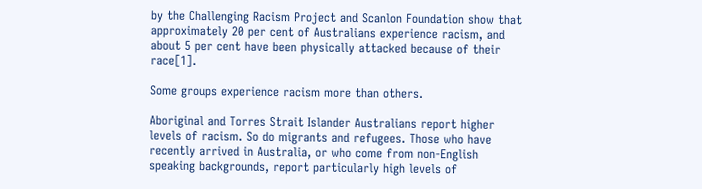by the Challenging Racism Project and Scanlon Foundation show that approximately 20 per cent of Australians experience racism, and about 5 per cent have been physically attacked because of their race[1].

Some groups experience racism more than others.

Aboriginal and Torres Strait Islander Australians report higher levels of racism. So do migrants and refugees. Those who have recently arrived in Australia, or who come from non-English speaking backgrounds, report particularly high levels of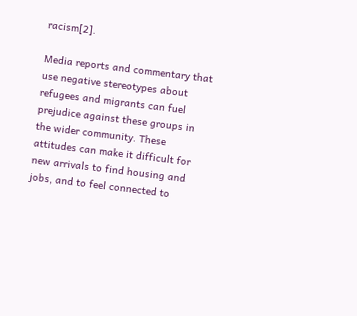racism[2].

Media reports and commentary that use negative stereotypes about refugees and migrants can fuel prejudice against these groups in the wider community. These attitudes can make it difficult for new arrivals to find housing and jobs, and to feel connected to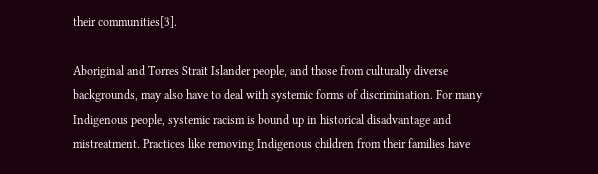their communities[3].

Aboriginal and Torres Strait Islander people, and those from culturally diverse backgrounds, may also have to deal with systemic forms of discrimination. For many Indigenous people, systemic racism is bound up in historical disadvantage and mistreatment. Practices like removing Indigenous children from their families have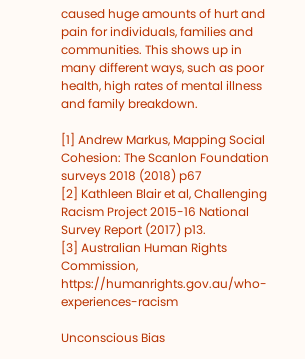caused huge amounts of hurt and pain for individuals, families and communities. This shows up in many different ways, such as poor health, high rates of mental illness and family breakdown.

[1] Andrew Markus, Mapping Social Cohesion: The Scanlon Foundation surveys 2018 (2018) p67
[2] Kathleen Blair et al, Challenging Racism Project 2015-16 National Survey Report (2017) p13.
[3] Australian Human Rights Commission, https://humanrights.gov.au/who-experiences-racism

Unconscious Bias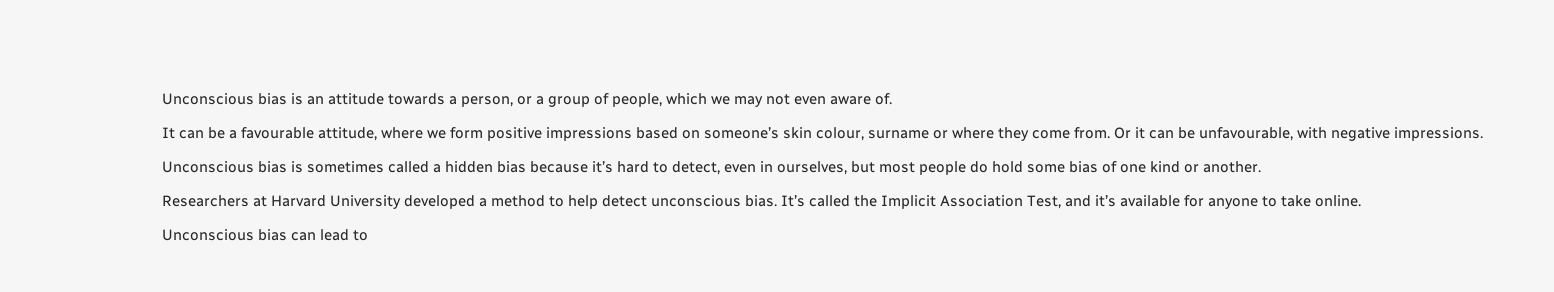Unconscious bias is an attitude towards a person, or a group of people, which we may not even aware of.

It can be a favourable attitude, where we form positive impressions based on someone’s skin colour, surname or where they come from. Or it can be unfavourable, with negative impressions.

Unconscious bias is sometimes called a hidden bias because it’s hard to detect, even in ourselves, but most people do hold some bias of one kind or another.

Researchers at Harvard University developed a method to help detect unconscious bias. It’s called the Implicit Association Test, and it’s available for anyone to take online.

Unconscious bias can lead to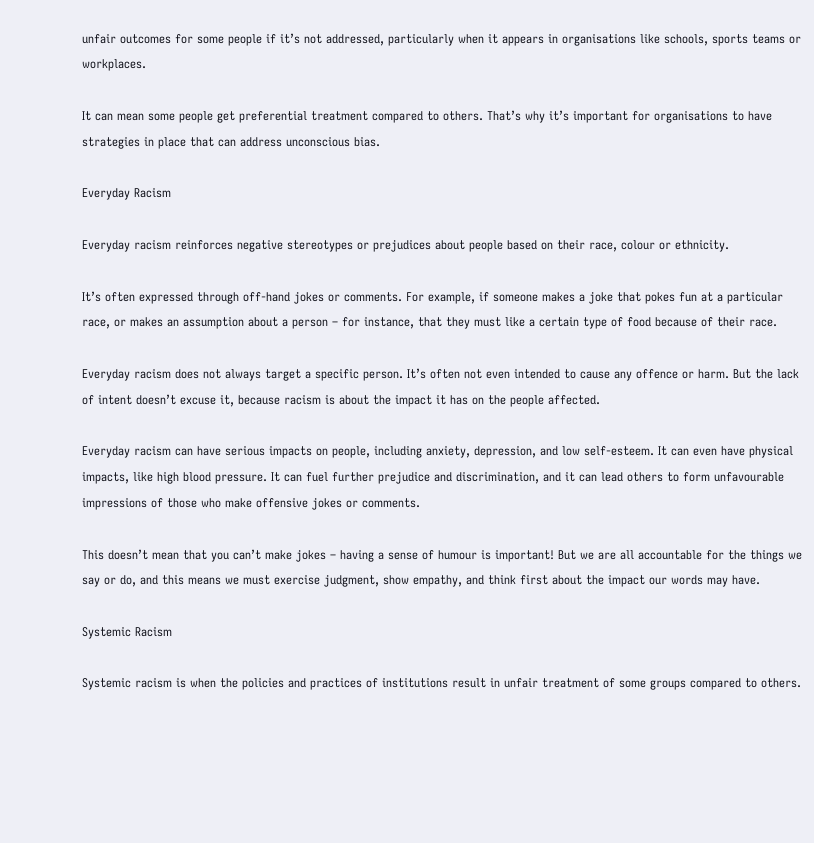unfair outcomes for some people if it’s not addressed, particularly when it appears in organisations like schools, sports teams or workplaces.

It can mean some people get preferential treatment compared to others. That’s why it’s important for organisations to have strategies in place that can address unconscious bias.

Everyday Racism

Everyday racism reinforces negative stereotypes or prejudices about people based on their race, colour or ethnicity.

It’s often expressed through off-hand jokes or comments. For example, if someone makes a joke that pokes fun at a particular race, or makes an assumption about a person – for instance, that they must like a certain type of food because of their race.

Everyday racism does not always target a specific person. It’s often not even intended to cause any offence or harm. But the lack of intent doesn’t excuse it, because racism is about the impact it has on the people affected.

Everyday racism can have serious impacts on people, including anxiety, depression, and low self-esteem. It can even have physical impacts, like high blood pressure. It can fuel further prejudice and discrimination, and it can lead others to form unfavourable impressions of those who make offensive jokes or comments.

This doesn’t mean that you can’t make jokes – having a sense of humour is important! But we are all accountable for the things we say or do, and this means we must exercise judgment, show empathy, and think first about the impact our words may have.

Systemic Racism

Systemic racism is when the policies and practices of institutions result in unfair treatment of some groups compared to others.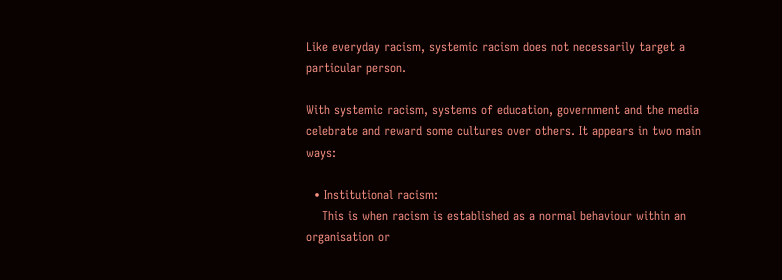Like everyday racism, systemic racism does not necessarily target a particular person.

With systemic racism, systems of education, government and the media celebrate and reward some cultures over others. It appears in two main ways:

  • Institutional racism:
    This is when racism is established as a normal behaviour within an organisation or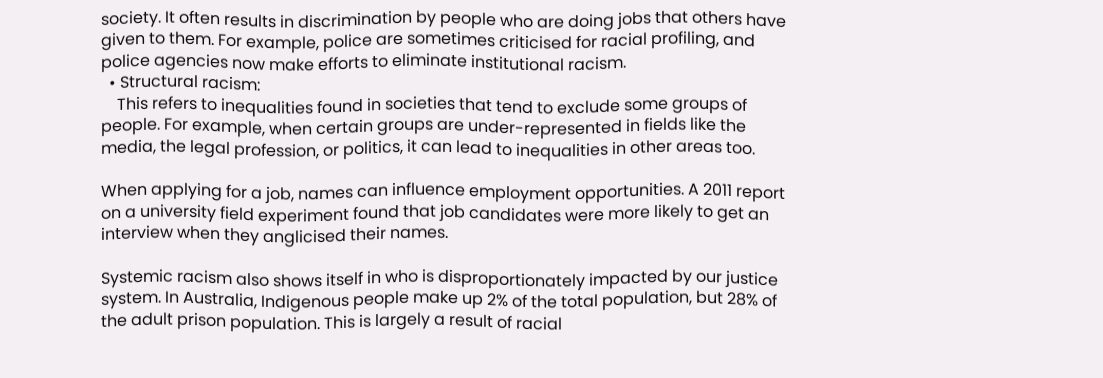society. It often results in discrimination by people who are doing jobs that others have given to them. For example, police are sometimes criticised for racial profiling, and police agencies now make efforts to eliminate institutional racism.
  • Structural racism:
    This refers to inequalities found in societies that tend to exclude some groups of people. For example, when certain groups are under-represented in fields like the media, the legal profession, or politics, it can lead to inequalities in other areas too.

When applying for a job, names can influence employment opportunities. A 2011 report on a university field experiment found that job candidates were more likely to get an interview when they anglicised their names.

Systemic racism also shows itself in who is disproportionately impacted by our justice system. In Australia, Indigenous people make up 2% of the total population, but 28% of the adult prison population. This is largely a result of racial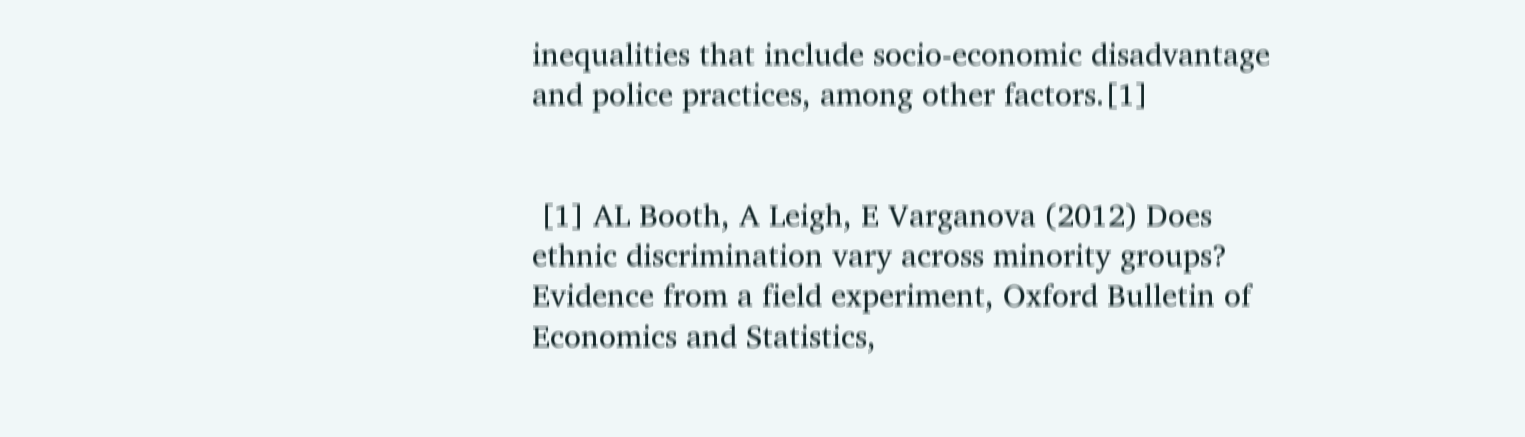inequalities that include socio-economic disadvantage and police practices, among other factors.[1]


 [1] AL Booth, A Leigh, E Varganova (2012) Does ethnic discrimination vary across minority groups? Evidence from a field experiment, Oxford Bulletin of Economics and Statistics,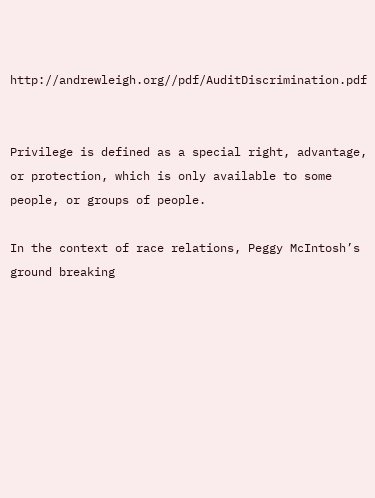http://andrewleigh.org//pdf/AuditDiscrimination.pdf


Privilege is defined as a special right, advantage, or protection, which is only available to some people, or groups of people.

In the context of race relations, Peggy McIntosh’s ground breaking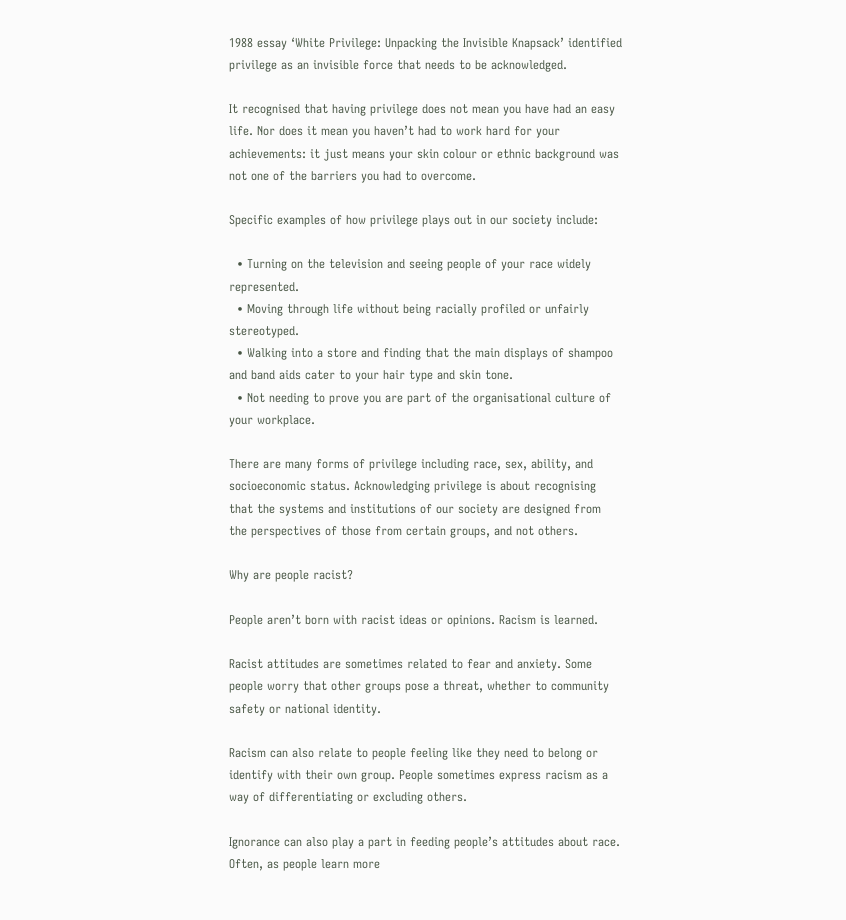1988 essay ‘White Privilege: Unpacking the Invisible Knapsack’ identified privilege as an invisible force that needs to be acknowledged.

It recognised that having privilege does not mean you have had an easy life. Nor does it mean you haven’t had to work hard for your achievements: it just means your skin colour or ethnic background was not one of the barriers you had to overcome.

Specific examples of how privilege plays out in our society include:

  • Turning on the television and seeing people of your race widely represented.
  • Moving through life without being racially profiled or unfairly stereotyped.
  • Walking into a store and finding that the main displays of shampoo and band aids cater to your hair type and skin tone.
  • Not needing to prove you are part of the organisational culture of your workplace.

There are many forms of privilege including race, sex, ability, and socioeconomic status. Acknowledging privilege is about recognising that the systems and institutions of our society are designed from the perspectives of those from certain groups, and not others.

Why are people racist?

People aren’t born with racist ideas or opinions. Racism is learned.

Racist attitudes are sometimes related to fear and anxiety. Some people worry that other groups pose a threat, whether to community safety or national identity.

Racism can also relate to people feeling like they need to belong or identify with their own group. People sometimes express racism as a way of differentiating or excluding others.

Ignorance can also play a part in feeding people’s attitudes about race. Often, as people learn more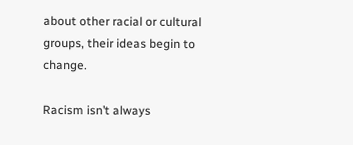about other racial or cultural groups, their ideas begin to change.

Racism isn’t always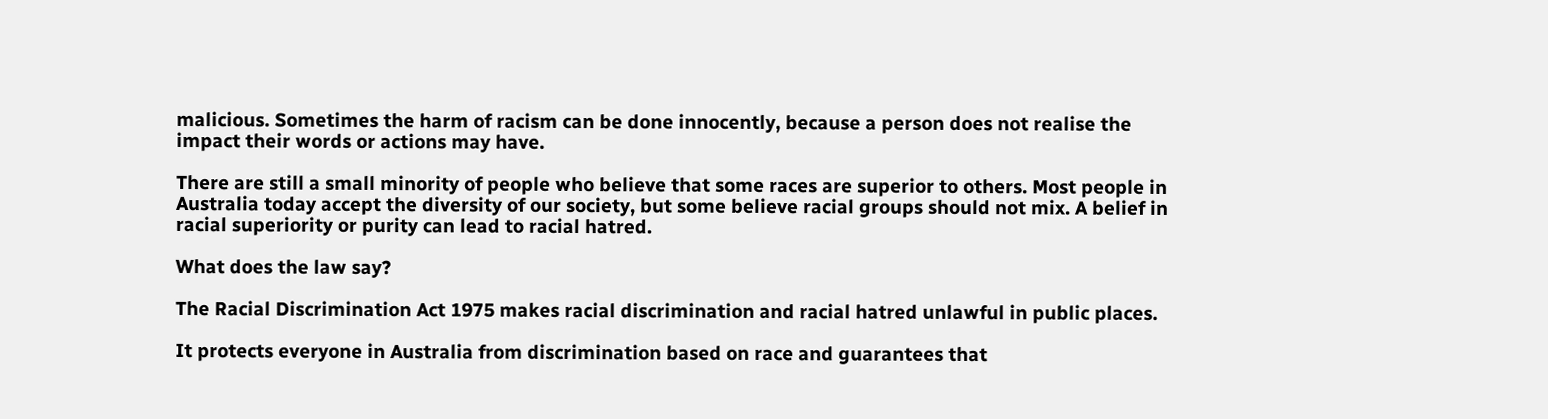malicious. Sometimes the harm of racism can be done innocently, because a person does not realise the impact their words or actions may have.

There are still a small minority of people who believe that some races are superior to others. Most people in Australia today accept the diversity of our society, but some believe racial groups should not mix. A belief in racial superiority or purity can lead to racial hatred.

What does the law say?

The Racial Discrimination Act 1975 makes racial discrimination and racial hatred unlawful in public places.

It protects everyone in Australia from discrimination based on race and guarantees that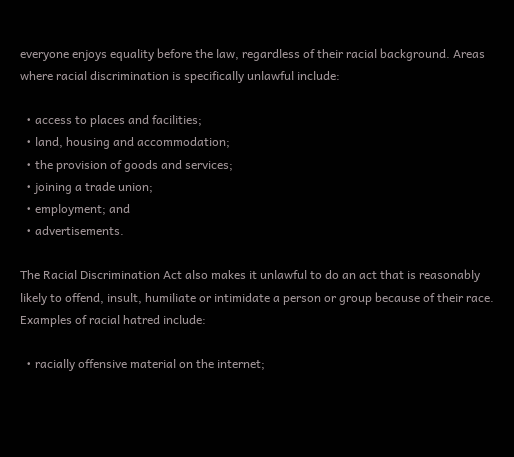everyone enjoys equality before the law, regardless of their racial background. Areas where racial discrimination is specifically unlawful include:

  • access to places and facilities;
  • land, housing and accommodation;
  • the provision of goods and services;
  • joining a trade union;
  • employment; and
  • advertisements.

The Racial Discrimination Act also makes it unlawful to do an act that is reasonably likely to offend, insult, humiliate or intimidate a person or group because of their race. Examples of racial hatred include:

  • racially offensive material on the internet;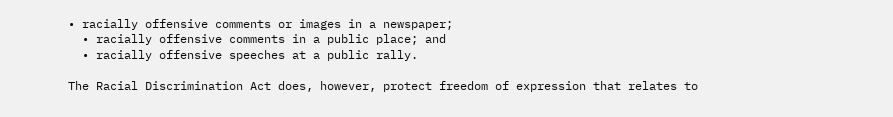• racially offensive comments or images in a newspaper;
  • racially offensive comments in a public place; and
  • racially offensive speeches at a public rally.

The Racial Discrimination Act does, however, protect freedom of expression that relates to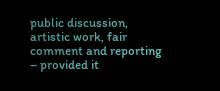public discussion, artistic work, fair comment and reporting – provided it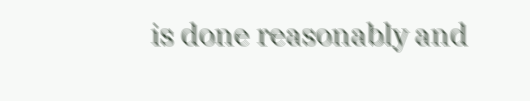is done reasonably and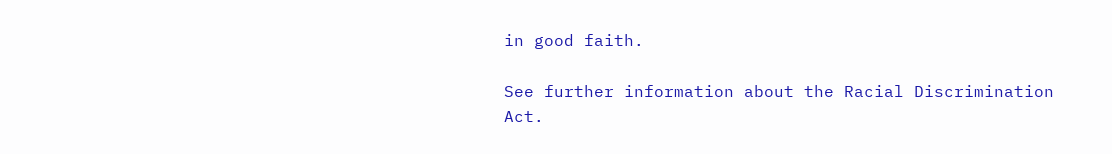in good faith.

See further information about the Racial Discrimination Act.